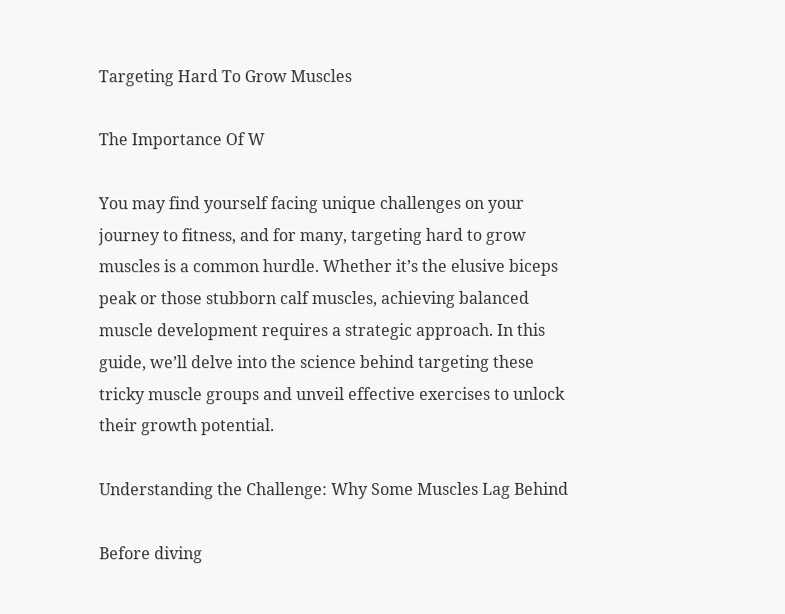Targeting Hard To Grow Muscles

The Importance Of W

You may find yourself facing unique challenges on your journey to fitness, and for many, targeting hard to grow muscles is a common hurdle. Whether it’s the elusive biceps peak or those stubborn calf muscles, achieving balanced muscle development requires a strategic approach. In this guide, we’ll delve into the science behind targeting these tricky muscle groups and unveil effective exercises to unlock their growth potential.

Understanding the Challenge: Why Some Muscles Lag Behind

Before diving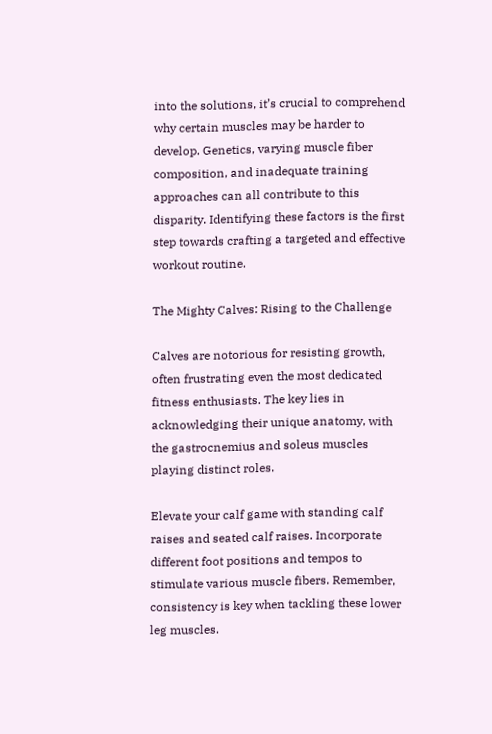into the solutions, it’s crucial to comprehend why certain muscles may be harder to develop. Genetics, varying muscle fiber composition, and inadequate training approaches can all contribute to this disparity. Identifying these factors is the first step towards crafting a targeted and effective workout routine.

The Mighty Calves: Rising to the Challenge

Calves are notorious for resisting growth, often frustrating even the most dedicated fitness enthusiasts. The key lies in acknowledging their unique anatomy, with the gastrocnemius and soleus muscles playing distinct roles.

Elevate your calf game with standing calf raises and seated calf raises. Incorporate different foot positions and tempos to stimulate various muscle fibers. Remember, consistency is key when tackling these lower leg muscles.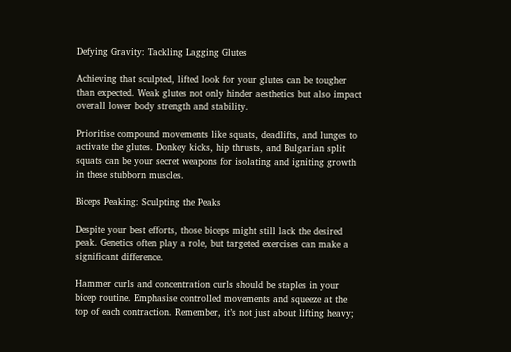Defying Gravity: Tackling Lagging Glutes

Achieving that sculpted, lifted look for your glutes can be tougher than expected. Weak glutes not only hinder aesthetics but also impact overall lower body strength and stability.

Prioritise compound movements like squats, deadlifts, and lunges to activate the glutes. Donkey kicks, hip thrusts, and Bulgarian split squats can be your secret weapons for isolating and igniting growth in these stubborn muscles.

Biceps Peaking: Sculpting the Peaks

Despite your best efforts, those biceps might still lack the desired peak. Genetics often play a role, but targeted exercises can make a significant difference.

Hammer curls and concentration curls should be staples in your bicep routine. Emphasise controlled movements and squeeze at the top of each contraction. Remember, it’s not just about lifting heavy;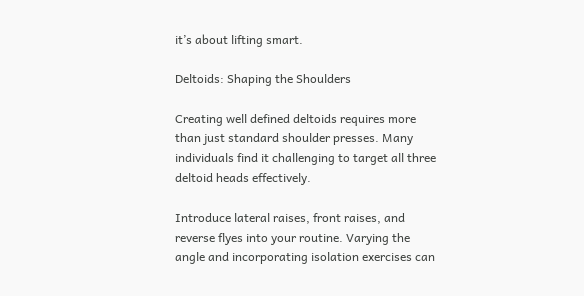it’s about lifting smart.

Deltoids: Shaping the Shoulders

Creating well defined deltoids requires more than just standard shoulder presses. Many individuals find it challenging to target all three deltoid heads effectively.

Introduce lateral raises, front raises, and reverse flyes into your routine. Varying the angle and incorporating isolation exercises can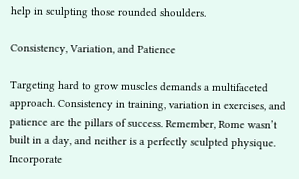help in sculpting those rounded shoulders.

Consistency, Variation, and Patience

Targeting hard to grow muscles demands a multifaceted approach. Consistency in training, variation in exercises, and patience are the pillars of success. Remember, Rome wasn’t built in a day, and neither is a perfectly sculpted physique. Incorporate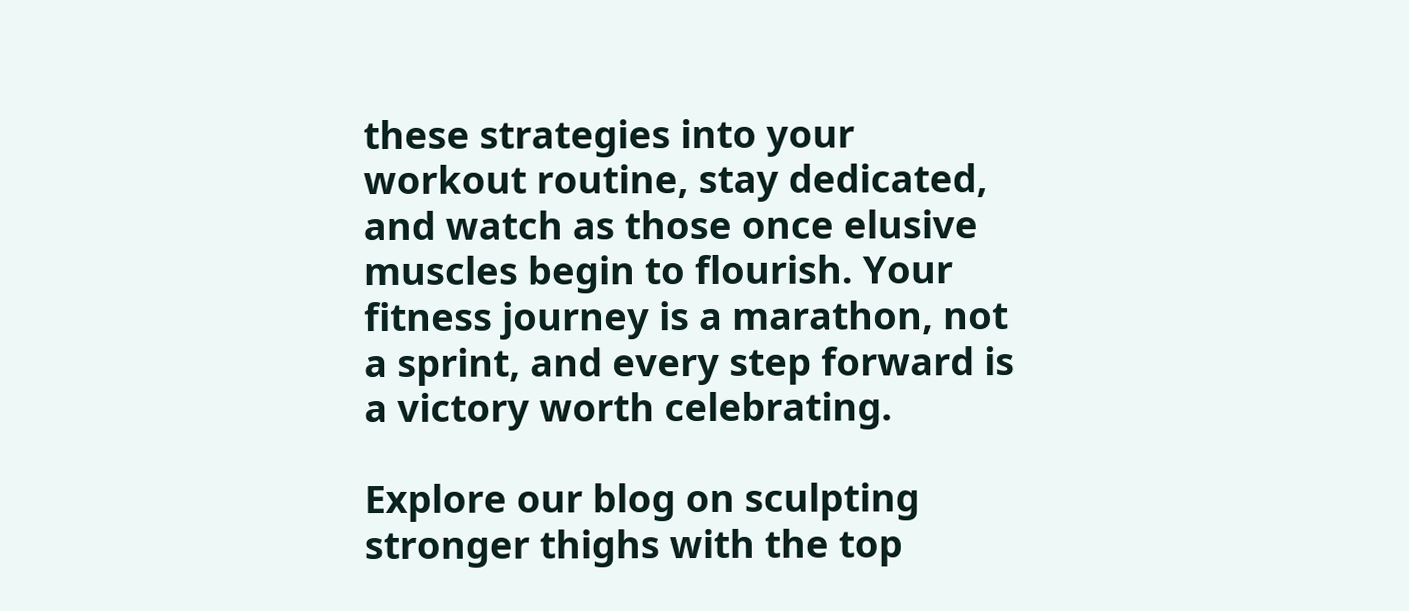these strategies into your workout routine, stay dedicated, and watch as those once elusive muscles begin to flourish. Your fitness journey is a marathon, not a sprint, and every step forward is a victory worth celebrating.

Explore our blog on sculpting stronger thighs with the top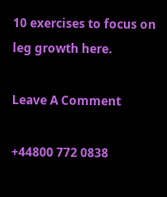10 exercises to focus on leg growth here.

Leave A Comment

+44800 772 0838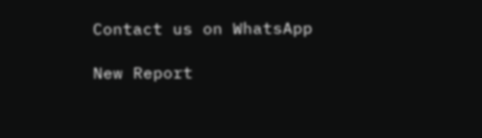Contact us on WhatsApp

New Report